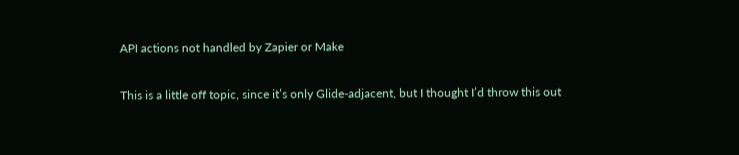API actions not handled by Zapier or Make

This is a little off topic, since it’s only Glide-adjacent, but I thought I’d throw this out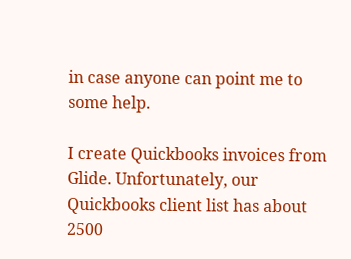in case anyone can point me to some help.

I create Quickbooks invoices from Glide. Unfortunately, our Quickbooks client list has about 2500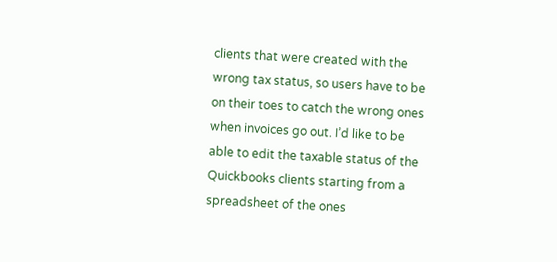clients that were created with the wrong tax status, so users have to be on their toes to catch the wrong ones when invoices go out. I’d like to be able to edit the taxable status of the Quickbooks clients starting from a spreadsheet of the ones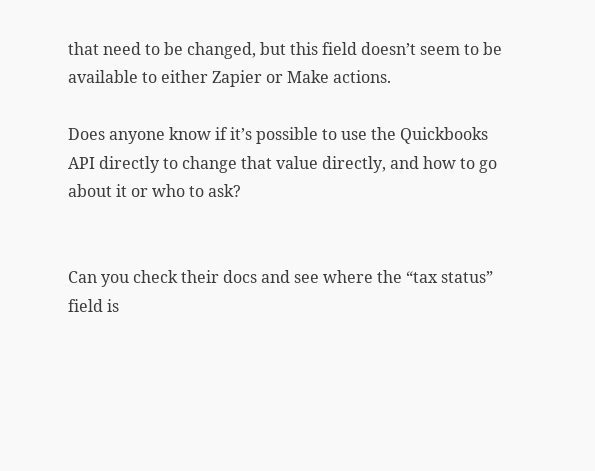that need to be changed, but this field doesn’t seem to be available to either Zapier or Make actions.

Does anyone know if it’s possible to use the Quickbooks API directly to change that value directly, and how to go about it or who to ask?


Can you check their docs and see where the “tax status” field is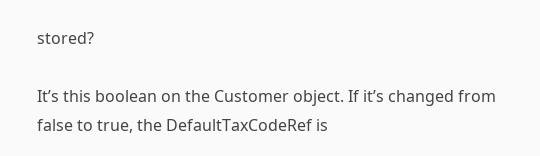stored?

It’s this boolean on the Customer object. If it’s changed from false to true, the DefaultTaxCodeRef is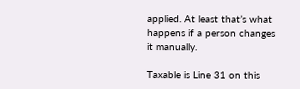applied. At least that’s what happens if a person changes it manually.

Taxable is Line 31 on this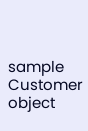sample Customer object